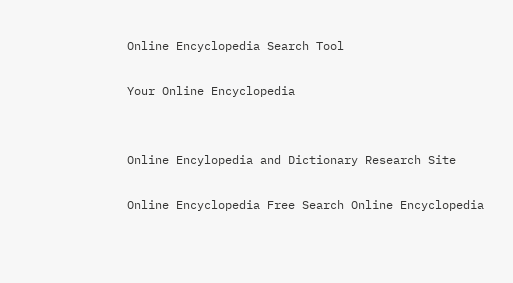Online Encyclopedia Search Tool

Your Online Encyclopedia


Online Encylopedia and Dictionary Research Site

Online Encyclopedia Free Search Online Encyclopedia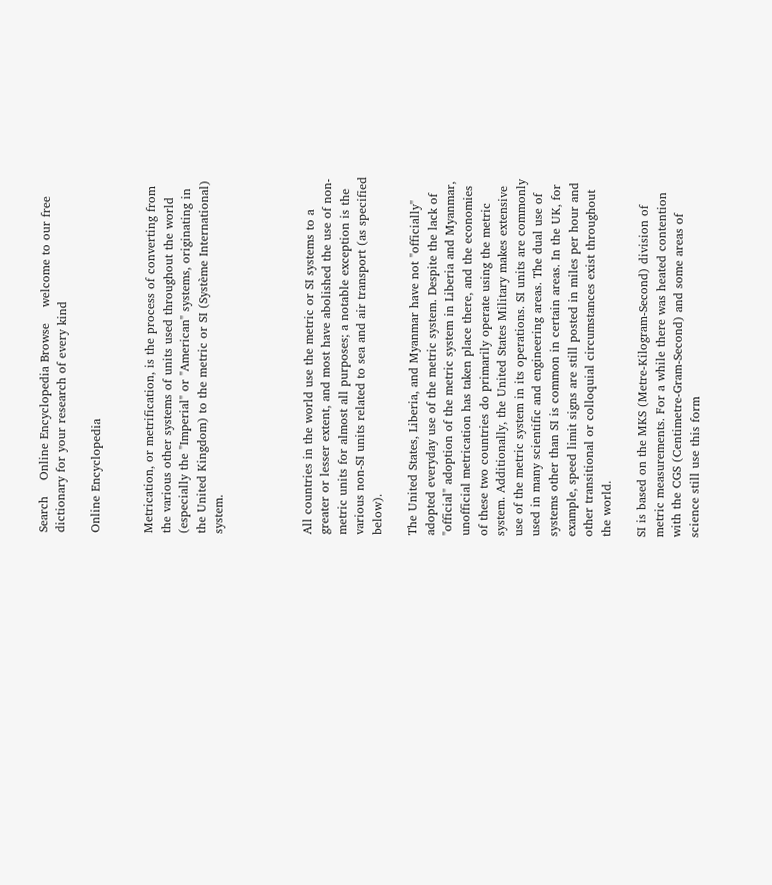Search    Online Encyclopedia Browse    welcome to our free dictionary for your research of every kind

Online Encyclopedia


Metrication, or metrification, is the process of converting from the various other systems of units used throughout the world (especially the "Imperial" or "American" systems, originating in the United Kingdom) to the metric or SI (Système International) system.




All countries in the world use the metric or SI systems to a greater or lesser extent, and most have abolished the use of non-metric units for almost all purposes; a notable exception is the various non-SI units related to sea and air transport (as specified below).

The United States, Liberia, and Myanmar have not "officially" adopted everyday use of the metric system. Despite the lack of "official" adoption of the metric system in Liberia and Myanmar, unofficial metrication has taken place there, and the economies of these two countries do primarily operate using the metric system. Additionally, the United States Military makes extensive use of the metric system in its operations. SI units are commonly used in many scientific and engineering areas. The dual use of systems other than SI is common in certain areas. In the UK, for example, speed limit signs are still posted in miles per hour and other transitional or colloquial circumstances exist throughout the world.

SI is based on the MKS (Metre-Kilogram-Second) division of metric measurements. For a while there was heated contention with the CGS (Centimetre-Gram-Second) and some areas of science still use this form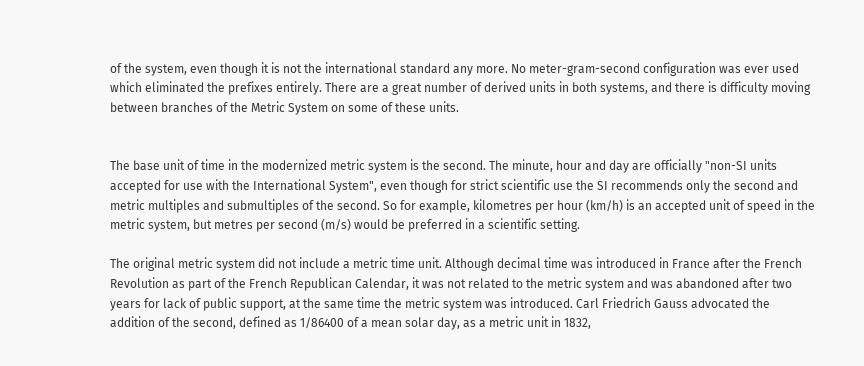of the system, even though it is not the international standard any more. No meter-gram-second configuration was ever used which eliminated the prefixes entirely. There are a great number of derived units in both systems, and there is difficulty moving between branches of the Metric System on some of these units.


The base unit of time in the modernized metric system is the second. The minute, hour and day are officially "non-SI units accepted for use with the International System", even though for strict scientific use the SI recommends only the second and metric multiples and submultiples of the second. So for example, kilometres per hour (km/h) is an accepted unit of speed in the metric system, but metres per second (m/s) would be preferred in a scientific setting.

The original metric system did not include a metric time unit. Although decimal time was introduced in France after the French Revolution as part of the French Republican Calendar, it was not related to the metric system and was abandoned after two years for lack of public support, at the same time the metric system was introduced. Carl Friedrich Gauss advocated the addition of the second, defined as 1/86400 of a mean solar day, as a metric unit in 1832,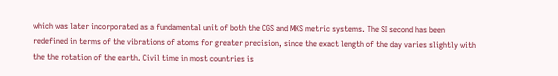which was later incorporated as a fundamental unit of both the CGS and MKS metric systems. The SI second has been redefined in terms of the vibrations of atoms for greater precision, since the exact length of the day varies slightly with the the rotation of the earth. Civil time in most countries is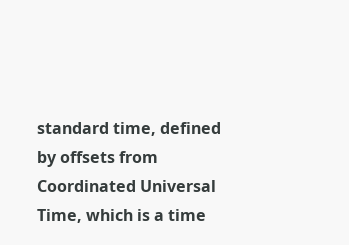standard time, defined by offsets from Coordinated Universal Time, which is a time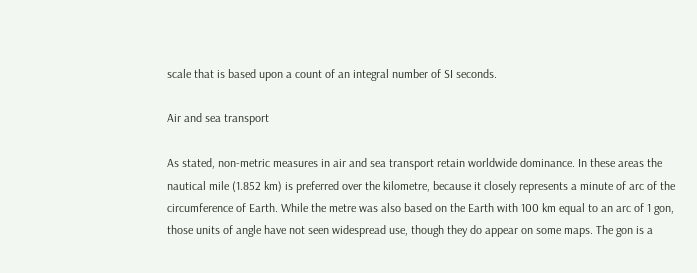scale that is based upon a count of an integral number of SI seconds.

Air and sea transport

As stated, non-metric measures in air and sea transport retain worldwide dominance. In these areas the nautical mile (1.852 km) is preferred over the kilometre, because it closely represents a minute of arc of the circumference of Earth. While the metre was also based on the Earth with 100 km equal to an arc of 1 gon, those units of angle have not seen widespread use, though they do appear on some maps. The gon is a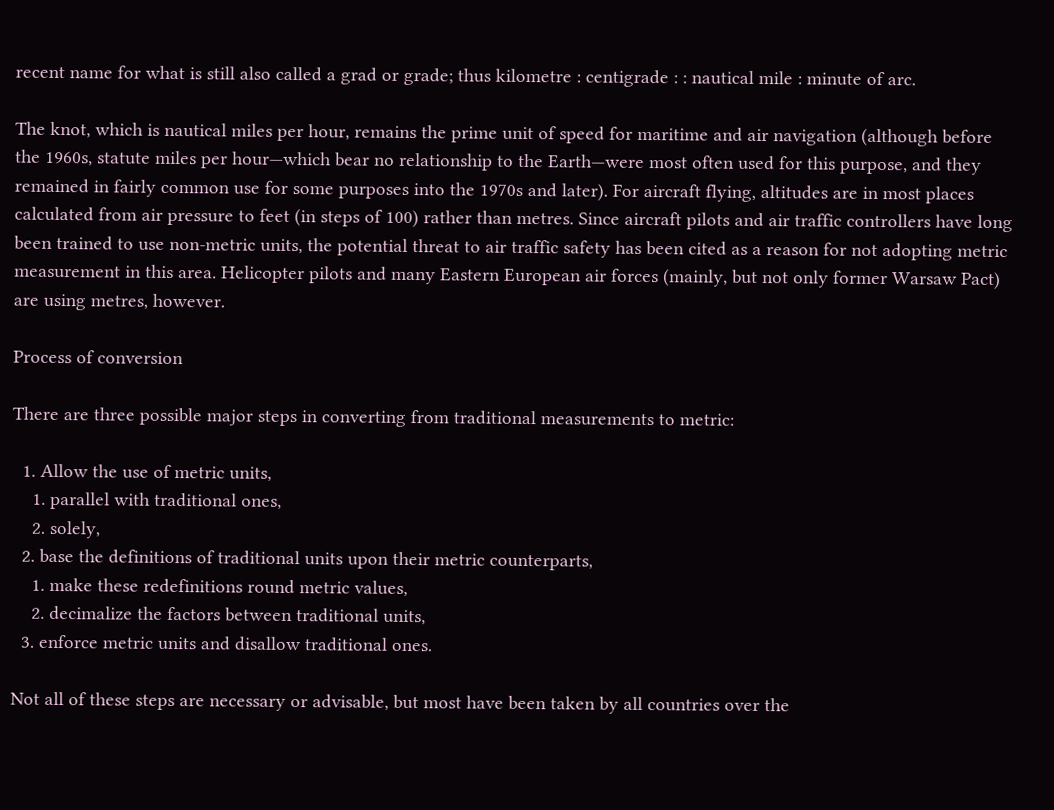recent name for what is still also called a grad or grade; thus kilometre : centigrade : : nautical mile : minute of arc.

The knot, which is nautical miles per hour, remains the prime unit of speed for maritime and air navigation (although before the 1960s, statute miles per hour—which bear no relationship to the Earth—were most often used for this purpose, and they remained in fairly common use for some purposes into the 1970s and later). For aircraft flying, altitudes are in most places calculated from air pressure to feet (in steps of 100) rather than metres. Since aircraft pilots and air traffic controllers have long been trained to use non-metric units, the potential threat to air traffic safety has been cited as a reason for not adopting metric measurement in this area. Helicopter pilots and many Eastern European air forces (mainly, but not only former Warsaw Pact) are using metres, however.

Process of conversion

There are three possible major steps in converting from traditional measurements to metric:

  1. Allow the use of metric units,
    1. parallel with traditional ones,
    2. solely,
  2. base the definitions of traditional units upon their metric counterparts,
    1. make these redefinitions round metric values,
    2. decimalize the factors between traditional units,
  3. enforce metric units and disallow traditional ones.

Not all of these steps are necessary or advisable, but most have been taken by all countries over the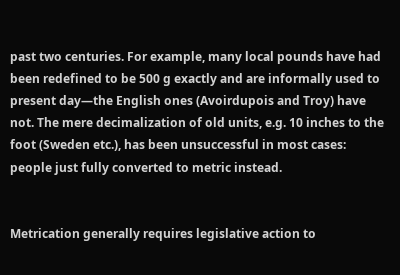past two centuries. For example, many local pounds have had been redefined to be 500 g exactly and are informally used to present day—the English ones (Avoirdupois and Troy) have not. The mere decimalization of old units, e.g. 10 inches to the foot (Sweden etc.), has been unsuccessful in most cases: people just fully converted to metric instead.


Metrication generally requires legislative action to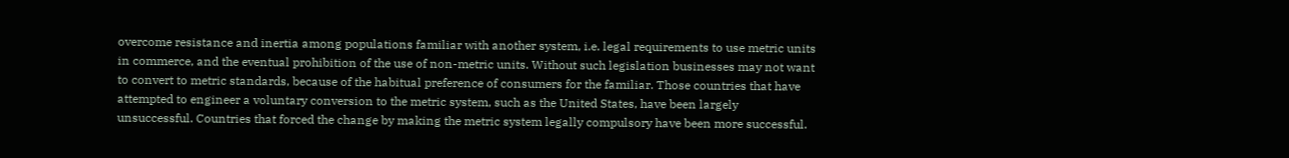overcome resistance and inertia among populations familiar with another system, i.e. legal requirements to use metric units in commerce, and the eventual prohibition of the use of non-metric units. Without such legislation businesses may not want to convert to metric standards, because of the habitual preference of consumers for the familiar. Those countries that have attempted to engineer a voluntary conversion to the metric system, such as the United States, have been largely unsuccessful. Countries that forced the change by making the metric system legally compulsory have been more successful.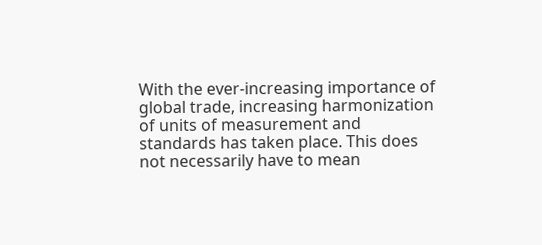With the ever-increasing importance of global trade, increasing harmonization of units of measurement and standards has taken place. This does not necessarily have to mean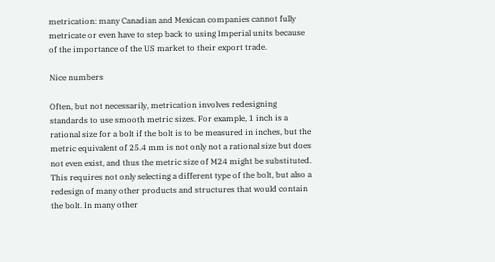metrication: many Canadian and Mexican companies cannot fully metricate or even have to step back to using Imperial units because of the importance of the US market to their export trade.

Nice numbers

Often, but not necessarily, metrication involves redesigning standards to use smooth metric sizes. For example, 1 inch is a rational size for a bolt if the bolt is to be measured in inches, but the metric equivalent of 25.4 mm is not only not a rational size but does not even exist, and thus the metric size of M24 might be substituted. This requires not only selecting a different type of the bolt, but also a redesign of many other products and structures that would contain the bolt. In many other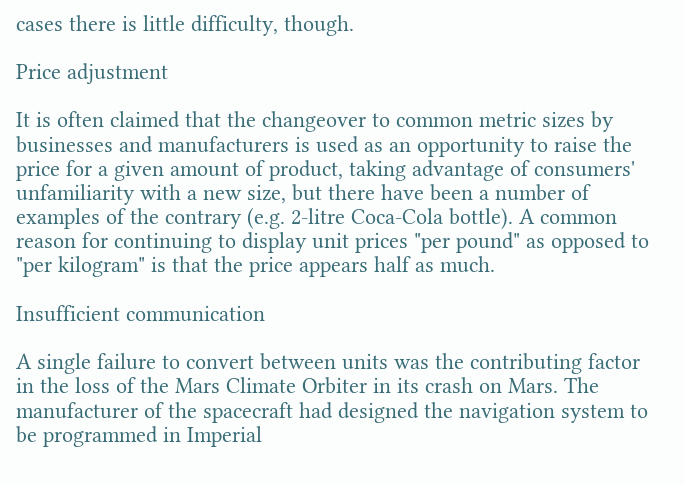cases there is little difficulty, though.

Price adjustment

It is often claimed that the changeover to common metric sizes by businesses and manufacturers is used as an opportunity to raise the price for a given amount of product, taking advantage of consumers' unfamiliarity with a new size, but there have been a number of examples of the contrary (e.g. 2-litre Coca-Cola bottle). A common reason for continuing to display unit prices "per pound" as opposed to "per kilogram" is that the price appears half as much.

Insufficient communication

A single failure to convert between units was the contributing factor in the loss of the Mars Climate Orbiter in its crash on Mars. The manufacturer of the spacecraft had designed the navigation system to be programmed in Imperial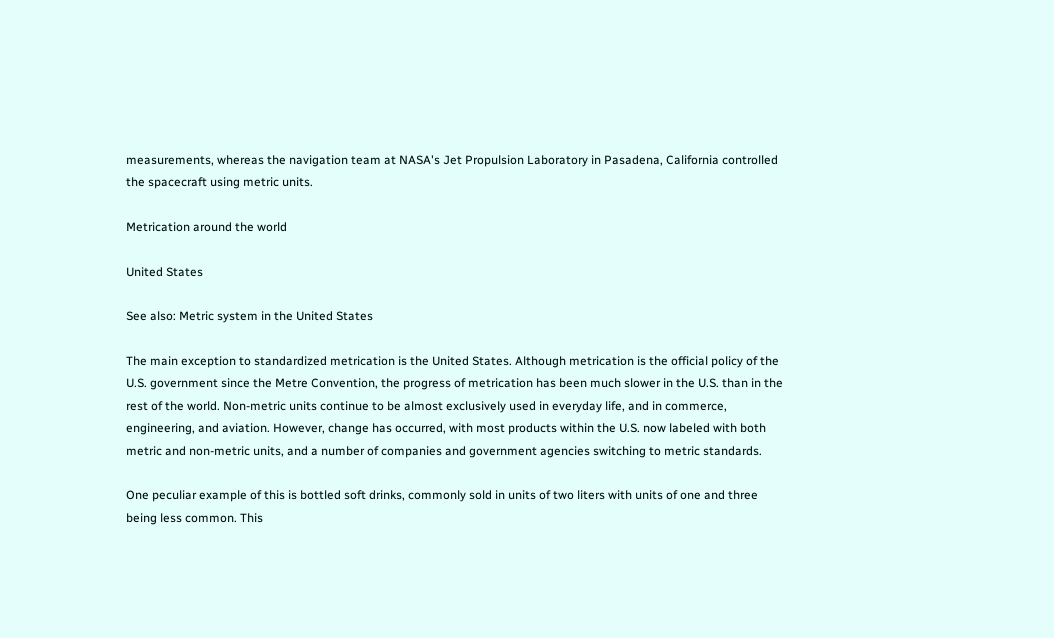measurements, whereas the navigation team at NASA's Jet Propulsion Laboratory in Pasadena, California controlled the spacecraft using metric units.

Metrication around the world

United States

See also: Metric system in the United States

The main exception to standardized metrication is the United States. Although metrication is the official policy of the U.S. government since the Metre Convention, the progress of metrication has been much slower in the U.S. than in the rest of the world. Non-metric units continue to be almost exclusively used in everyday life, and in commerce, engineering, and aviation. However, change has occurred, with most products within the U.S. now labeled with both metric and non-metric units, and a number of companies and government agencies switching to metric standards.

One peculiar example of this is bottled soft drinks, commonly sold in units of two liters with units of one and three being less common. This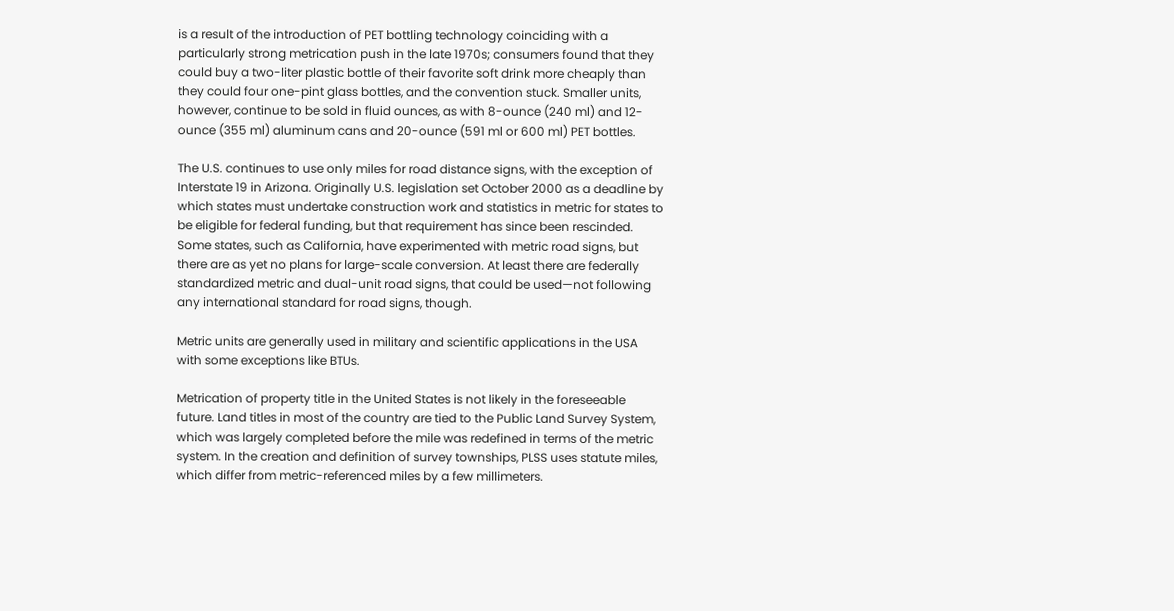is a result of the introduction of PET bottling technology coinciding with a particularly strong metrication push in the late 1970s; consumers found that they could buy a two-liter plastic bottle of their favorite soft drink more cheaply than they could four one-pint glass bottles, and the convention stuck. Smaller units, however, continue to be sold in fluid ounces, as with 8-ounce (240 ml) and 12-ounce (355 ml) aluminum cans and 20-ounce (591 ml or 600 ml) PET bottles.

The U.S. continues to use only miles for road distance signs, with the exception of Interstate 19 in Arizona. Originally U.S. legislation set October 2000 as a deadline by which states must undertake construction work and statistics in metric for states to be eligible for federal funding, but that requirement has since been rescinded. Some states, such as California, have experimented with metric road signs, but there are as yet no plans for large-scale conversion. At least there are federally standardized metric and dual-unit road signs, that could be used—not following any international standard for road signs, though.

Metric units are generally used in military and scientific applications in the USA with some exceptions like BTUs.

Metrication of property title in the United States is not likely in the foreseeable future. Land titles in most of the country are tied to the Public Land Survey System, which was largely completed before the mile was redefined in terms of the metric system. In the creation and definition of survey townships, PLSS uses statute miles, which differ from metric-referenced miles by a few millimeters.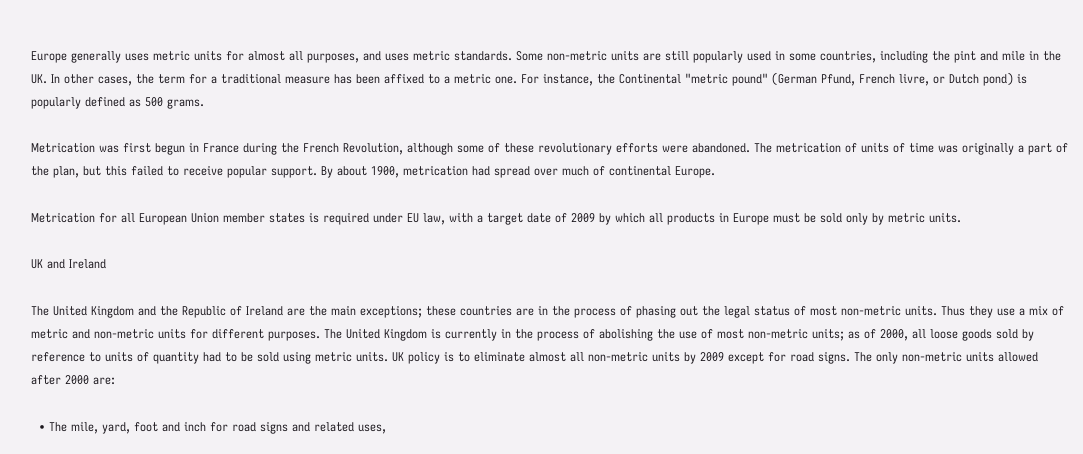Europe generally uses metric units for almost all purposes, and uses metric standards. Some non-metric units are still popularly used in some countries, including the pint and mile in the UK. In other cases, the term for a traditional measure has been affixed to a metric one. For instance, the Continental "metric pound" (German Pfund, French livre, or Dutch pond) is popularly defined as 500 grams.

Metrication was first begun in France during the French Revolution, although some of these revolutionary efforts were abandoned. The metrication of units of time was originally a part of the plan, but this failed to receive popular support. By about 1900, metrication had spread over much of continental Europe.

Metrication for all European Union member states is required under EU law, with a target date of 2009 by which all products in Europe must be sold only by metric units.

UK and Ireland

The United Kingdom and the Republic of Ireland are the main exceptions; these countries are in the process of phasing out the legal status of most non-metric units. Thus they use a mix of metric and non-metric units for different purposes. The United Kingdom is currently in the process of abolishing the use of most non-metric units; as of 2000, all loose goods sold by reference to units of quantity had to be sold using metric units. UK policy is to eliminate almost all non-metric units by 2009 except for road signs. The only non-metric units allowed after 2000 are:

  • The mile, yard, foot and inch for road signs and related uses,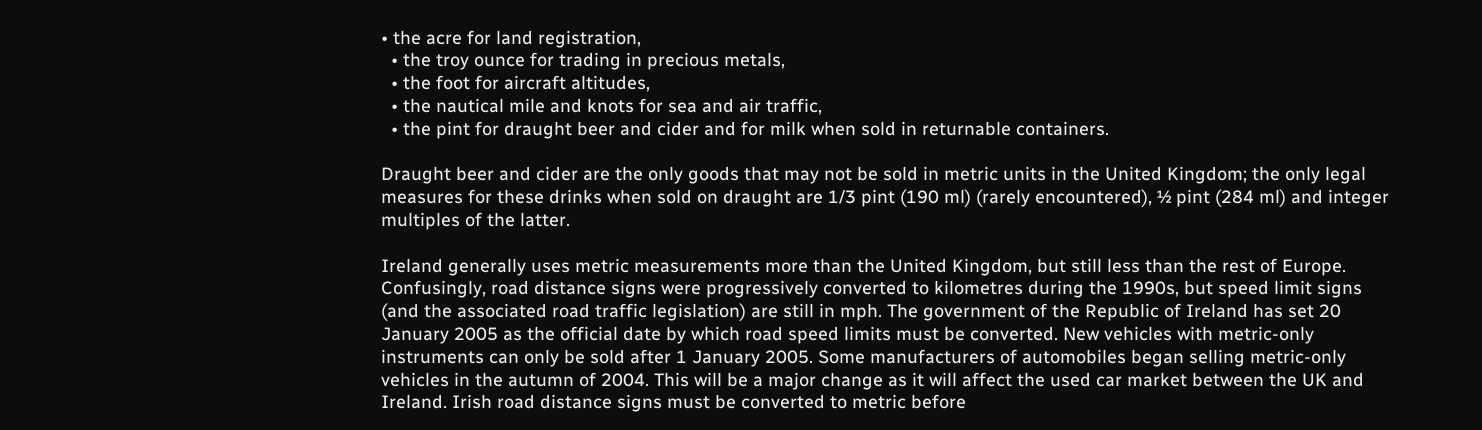• the acre for land registration,
  • the troy ounce for trading in precious metals,
  • the foot for aircraft altitudes,
  • the nautical mile and knots for sea and air traffic,
  • the pint for draught beer and cider and for milk when sold in returnable containers.

Draught beer and cider are the only goods that may not be sold in metric units in the United Kingdom; the only legal measures for these drinks when sold on draught are 1/3 pint (190 ml) (rarely encountered), ½ pint (284 ml) and integer multiples of the latter.

Ireland generally uses metric measurements more than the United Kingdom, but still less than the rest of Europe. Confusingly, road distance signs were progressively converted to kilometres during the 1990s, but speed limit signs (and the associated road traffic legislation) are still in mph. The government of the Republic of Ireland has set 20 January 2005 as the official date by which road speed limits must be converted. New vehicles with metric-only instruments can only be sold after 1 January 2005. Some manufacturers of automobiles began selling metric-only vehicles in the autumn of 2004. This will be a major change as it will affect the used car market between the UK and Ireland. Irish road distance signs must be converted to metric before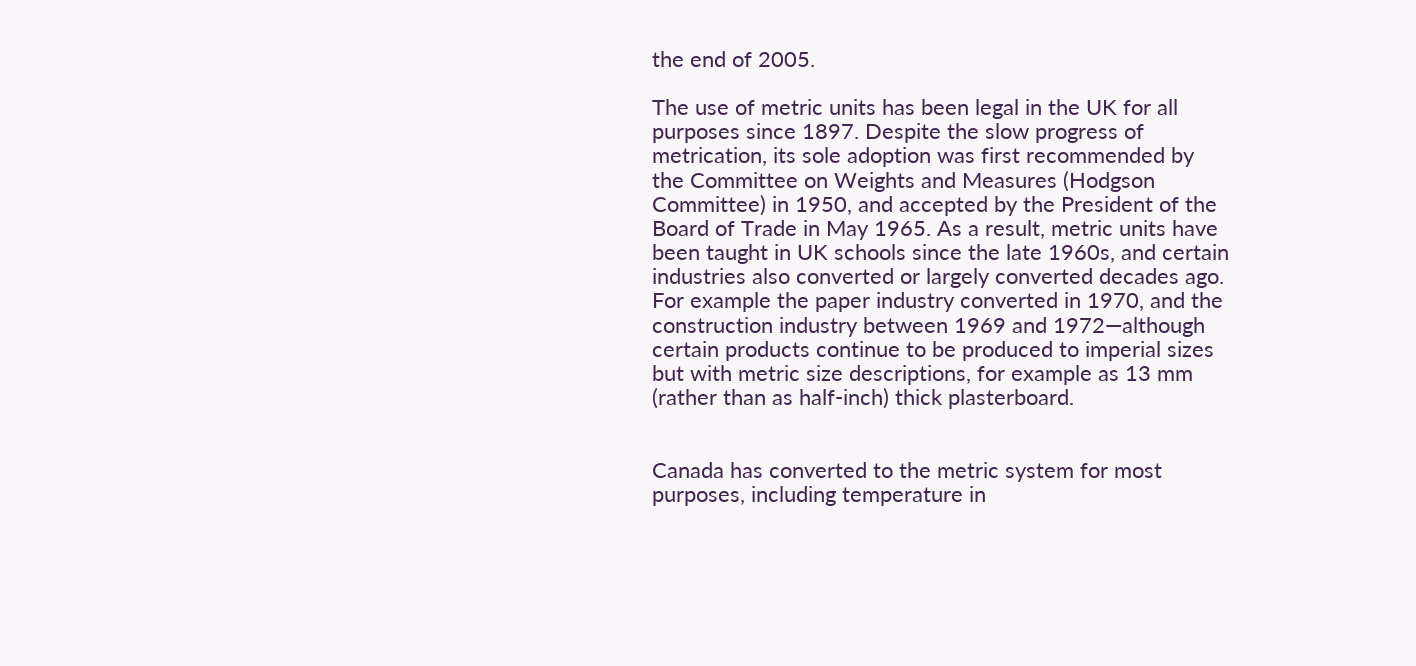the end of 2005.

The use of metric units has been legal in the UK for all purposes since 1897. Despite the slow progress of metrication, its sole adoption was first recommended by the Committee on Weights and Measures (Hodgson Committee) in 1950, and accepted by the President of the Board of Trade in May 1965. As a result, metric units have been taught in UK schools since the late 1960s, and certain industries also converted or largely converted decades ago. For example the paper industry converted in 1970, and the construction industry between 1969 and 1972—although certain products continue to be produced to imperial sizes but with metric size descriptions, for example as 13 mm (rather than as half-inch) thick plasterboard.


Canada has converted to the metric system for most purposes, including temperature in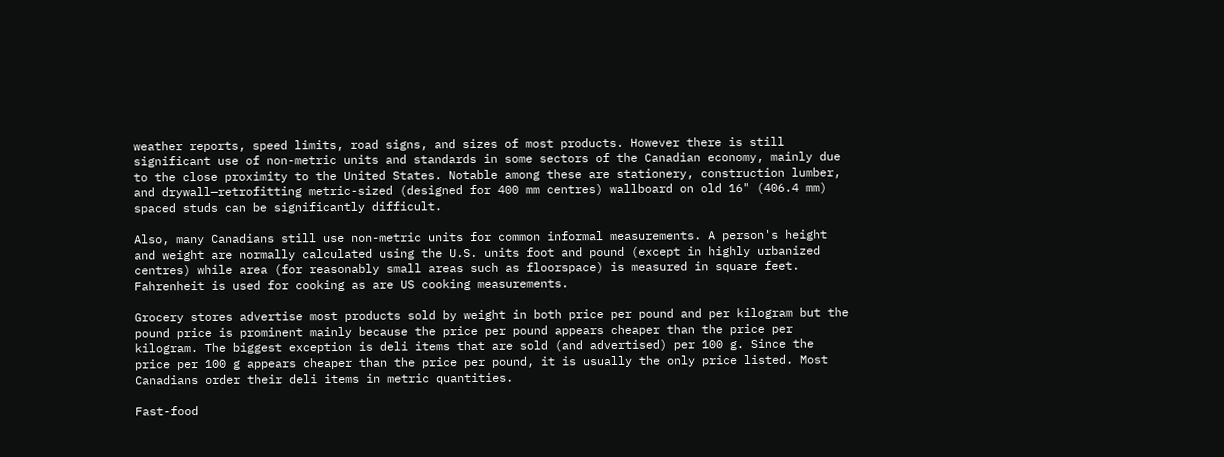weather reports, speed limits, road signs, and sizes of most products. However there is still significant use of non-metric units and standards in some sectors of the Canadian economy, mainly due to the close proximity to the United States. Notable among these are stationery, construction lumber, and drywall—retrofitting metric-sized (designed for 400 mm centres) wallboard on old 16" (406.4 mm) spaced studs can be significantly difficult.

Also, many Canadians still use non-metric units for common informal measurements. A person's height and weight are normally calculated using the U.S. units foot and pound (except in highly urbanized centres) while area (for reasonably small areas such as floorspace) is measured in square feet. Fahrenheit is used for cooking as are US cooking measurements.

Grocery stores advertise most products sold by weight in both price per pound and per kilogram but the pound price is prominent mainly because the price per pound appears cheaper than the price per kilogram. The biggest exception is deli items that are sold (and advertised) per 100 g. Since the price per 100 g appears cheaper than the price per pound, it is usually the only price listed. Most Canadians order their deli items in metric quantities.

Fast-food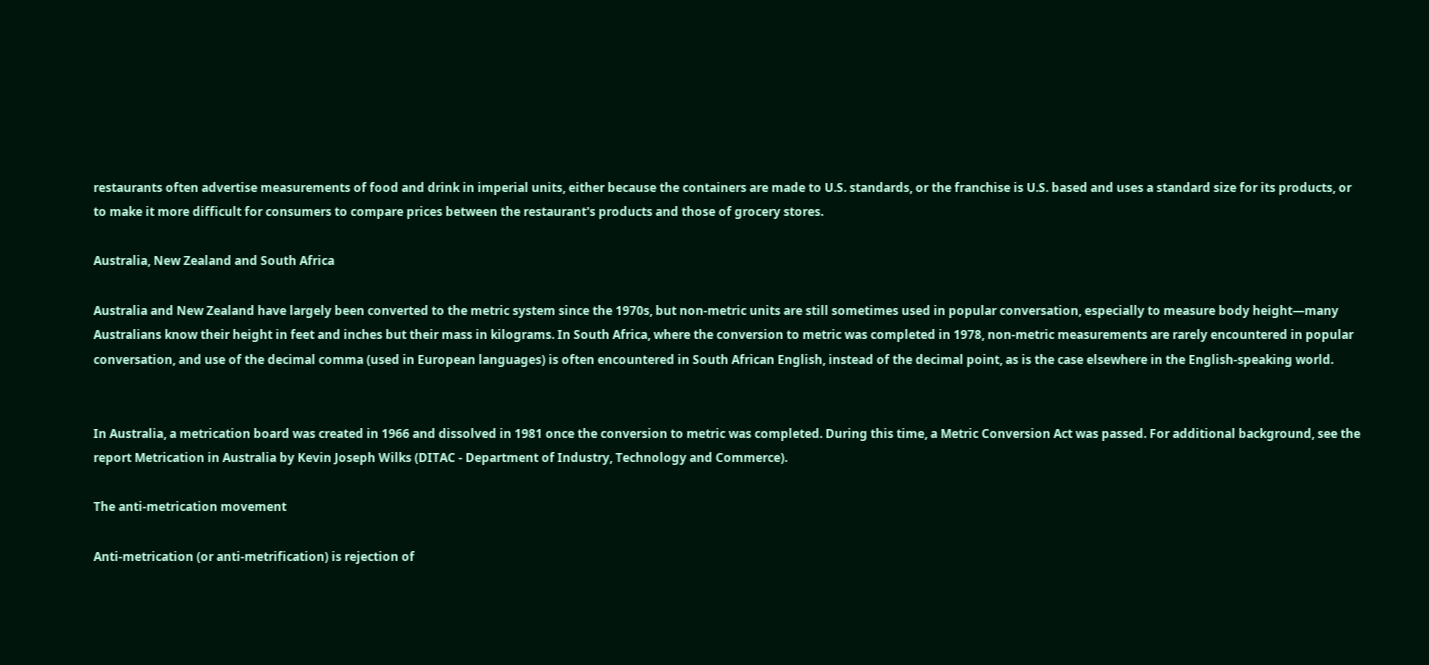restaurants often advertise measurements of food and drink in imperial units, either because the containers are made to U.S. standards, or the franchise is U.S. based and uses a standard size for its products, or to make it more difficult for consumers to compare prices between the restaurant's products and those of grocery stores.

Australia, New Zealand and South Africa

Australia and New Zealand have largely been converted to the metric system since the 1970s, but non-metric units are still sometimes used in popular conversation, especially to measure body height—many Australians know their height in feet and inches but their mass in kilograms. In South Africa, where the conversion to metric was completed in 1978, non-metric measurements are rarely encountered in popular conversation, and use of the decimal comma (used in European languages) is often encountered in South African English, instead of the decimal point, as is the case elsewhere in the English-speaking world.


In Australia, a metrication board was created in 1966 and dissolved in 1981 once the conversion to metric was completed. During this time, a Metric Conversion Act was passed. For additional background, see the report Metrication in Australia by Kevin Joseph Wilks (DITAC - Department of Industry, Technology and Commerce).

The anti-metrication movement

Anti-metrication (or anti-metrification) is rejection of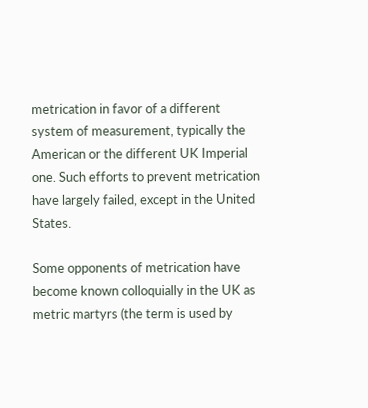metrication in favor of a different system of measurement, typically the American or the different UK Imperial one. Such efforts to prevent metrication have largely failed, except in the United States.

Some opponents of metrication have become known colloquially in the UK as metric martyrs (the term is used by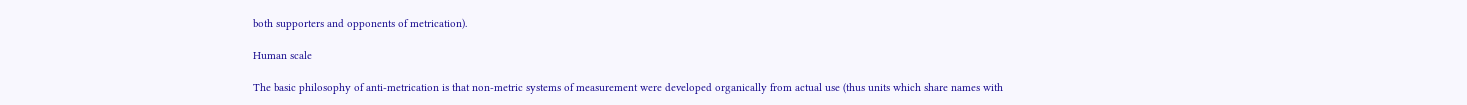both supporters and opponents of metrication).

Human scale

The basic philosophy of anti-metrication is that non-metric systems of measurement were developed organically from actual use (thus units which share names with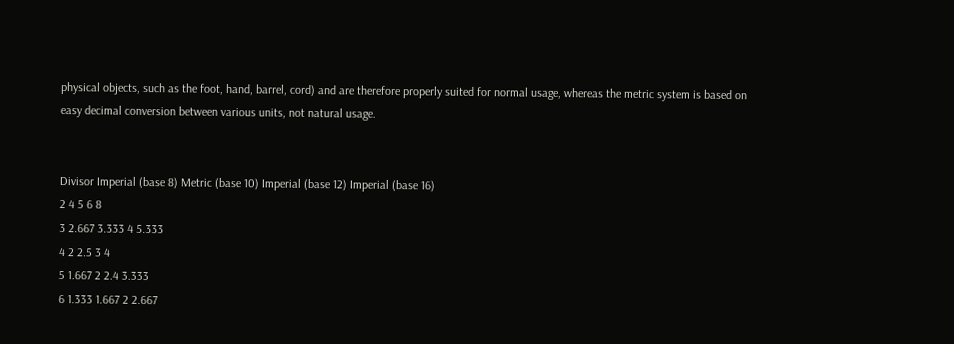physical objects, such as the foot, hand, barrel, cord) and are therefore properly suited for normal usage, whereas the metric system is based on easy decimal conversion between various units, not natural usage.


Divisor Imperial (base 8) Metric (base 10) Imperial (base 12) Imperial (base 16)
2 4 5 6 8
3 2.667 3.333 4 5.333
4 2 2.5 3 4
5 1.667 2 2.4 3.333
6 1.333 1.667 2 2.667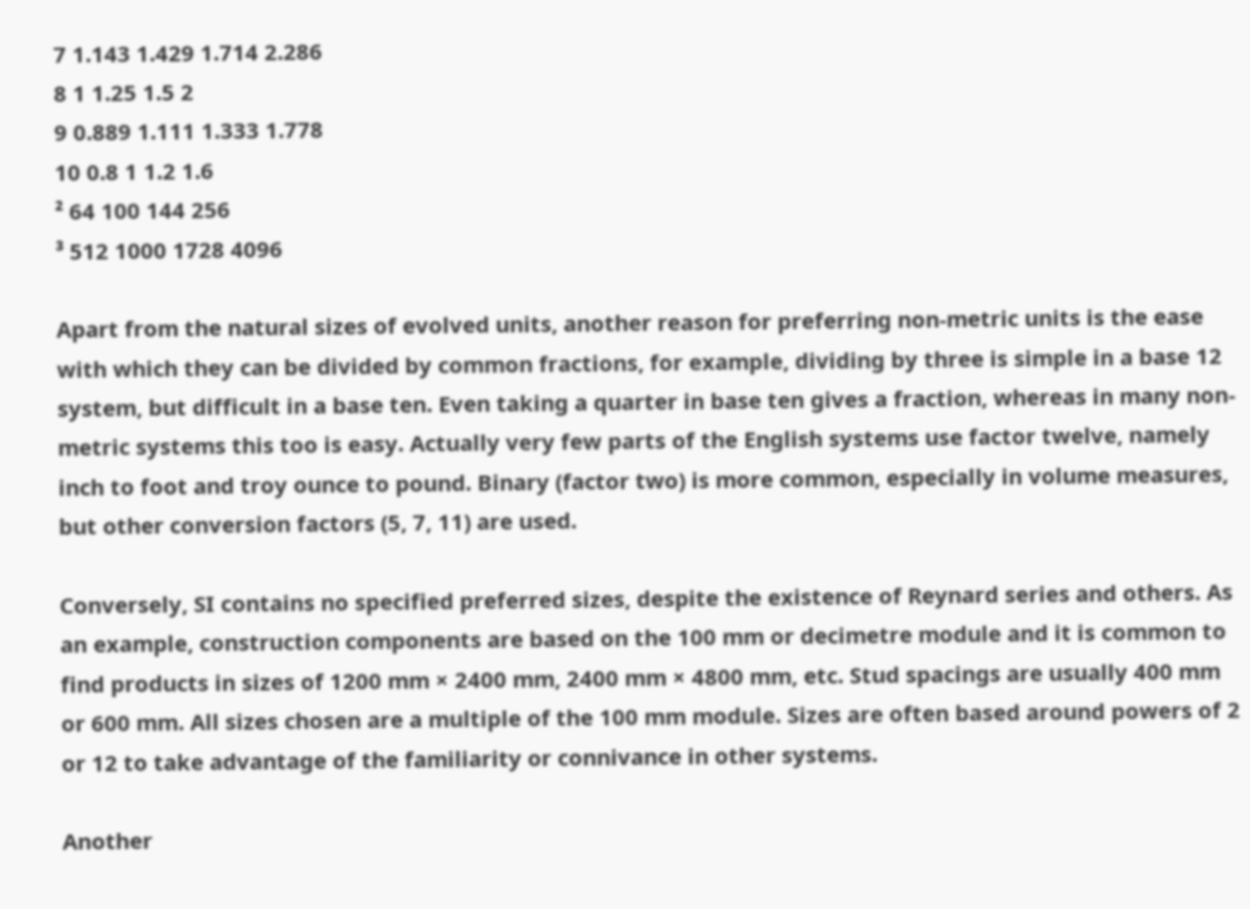7 1.143 1.429 1.714 2.286
8 1 1.25 1.5 2
9 0.889 1.111 1.333 1.778
10 0.8 1 1.2 1.6
² 64 100 144 256
³ 512 1000 1728 4096

Apart from the natural sizes of evolved units, another reason for preferring non-metric units is the ease with which they can be divided by common fractions, for example, dividing by three is simple in a base 12 system, but difficult in a base ten. Even taking a quarter in base ten gives a fraction, whereas in many non-metric systems this too is easy. Actually very few parts of the English systems use factor twelve, namely inch to foot and troy ounce to pound. Binary (factor two) is more common, especially in volume measures, but other conversion factors (5, 7, 11) are used.

Conversely, SI contains no specified preferred sizes, despite the existence of Reynard series and others. As an example, construction components are based on the 100 mm or decimetre module and it is common to find products in sizes of 1200 mm × 2400 mm, 2400 mm × 4800 mm, etc. Stud spacings are usually 400 mm or 600 mm. All sizes chosen are a multiple of the 100 mm module. Sizes are often based around powers of 2 or 12 to take advantage of the familiarity or connivance in other systems.

Another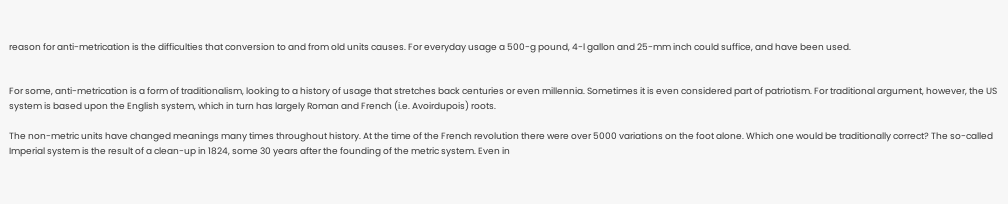reason for anti-metrication is the difficulties that conversion to and from old units causes. For everyday usage a 500-g pound, 4-l gallon and 25-mm inch could suffice, and have been used.


For some, anti-metrication is a form of traditionalism, looking to a history of usage that stretches back centuries or even millennia. Sometimes it is even considered part of patriotism. For traditional argument, however, the US system is based upon the English system, which in turn has largely Roman and French (i.e. Avoirdupois) roots.

The non-metric units have changed meanings many times throughout history. At the time of the French revolution there were over 5000 variations on the foot alone. Which one would be traditionally correct? The so-called Imperial system is the result of a clean-up in 1824, some 30 years after the founding of the metric system. Even in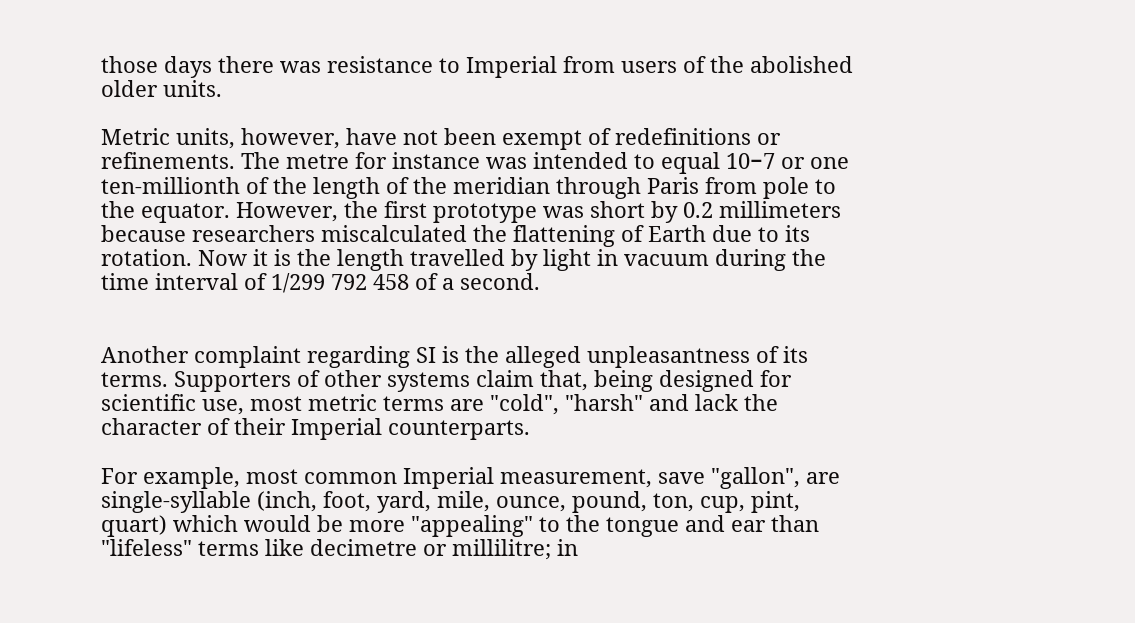those days there was resistance to Imperial from users of the abolished older units.

Metric units, however, have not been exempt of redefinitions or refinements. The metre for instance was intended to equal 10−7 or one ten-millionth of the length of the meridian through Paris from pole to the equator. However, the first prototype was short by 0.2 millimeters because researchers miscalculated the flattening of Earth due to its rotation. Now it is the length travelled by light in vacuum during the time interval of 1/299 792 458 of a second.


Another complaint regarding SI is the alleged unpleasantness of its terms. Supporters of other systems claim that, being designed for scientific use, most metric terms are "cold", "harsh" and lack the character of their Imperial counterparts.

For example, most common Imperial measurement, save "gallon", are single-syllable (inch, foot, yard, mile, ounce, pound, ton, cup, pint, quart) which would be more "appealing" to the tongue and ear than "lifeless" terms like decimetre or millilitre; in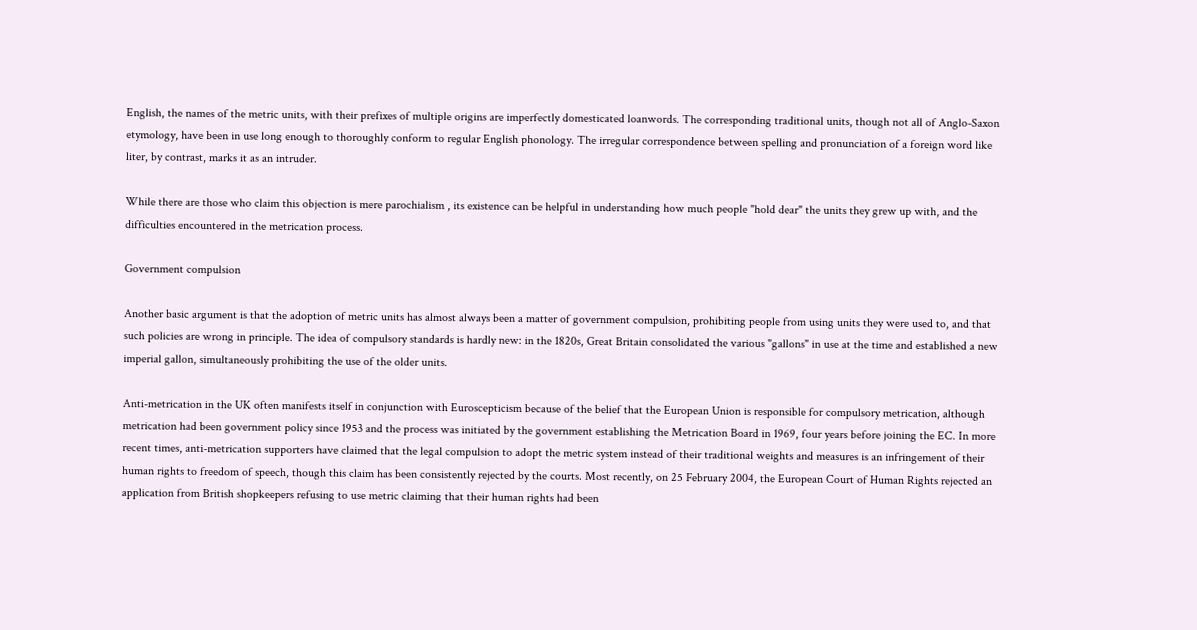English, the names of the metric units, with their prefixes of multiple origins are imperfectly domesticated loanwords. The corresponding traditional units, though not all of Anglo-Saxon etymology, have been in use long enough to thoroughly conform to regular English phonology. The irregular correspondence between spelling and pronunciation of a foreign word like liter, by contrast, marks it as an intruder.

While there are those who claim this objection is mere parochialism , its existence can be helpful in understanding how much people "hold dear" the units they grew up with, and the difficulties encountered in the metrication process.

Government compulsion

Another basic argument is that the adoption of metric units has almost always been a matter of government compulsion, prohibiting people from using units they were used to, and that such policies are wrong in principle. The idea of compulsory standards is hardly new: in the 1820s, Great Britain consolidated the various "gallons" in use at the time and established a new imperial gallon, simultaneously prohibiting the use of the older units.

Anti-metrication in the UK often manifests itself in conjunction with Euroscepticism because of the belief that the European Union is responsible for compulsory metrication, although metrication had been government policy since 1953 and the process was initiated by the government establishing the Metrication Board in 1969, four years before joining the EC. In more recent times, anti-metrication supporters have claimed that the legal compulsion to adopt the metric system instead of their traditional weights and measures is an infringement of their human rights to freedom of speech, though this claim has been consistently rejected by the courts. Most recently, on 25 February 2004, the European Court of Human Rights rejected an application from British shopkeepers refusing to use metric claiming that their human rights had been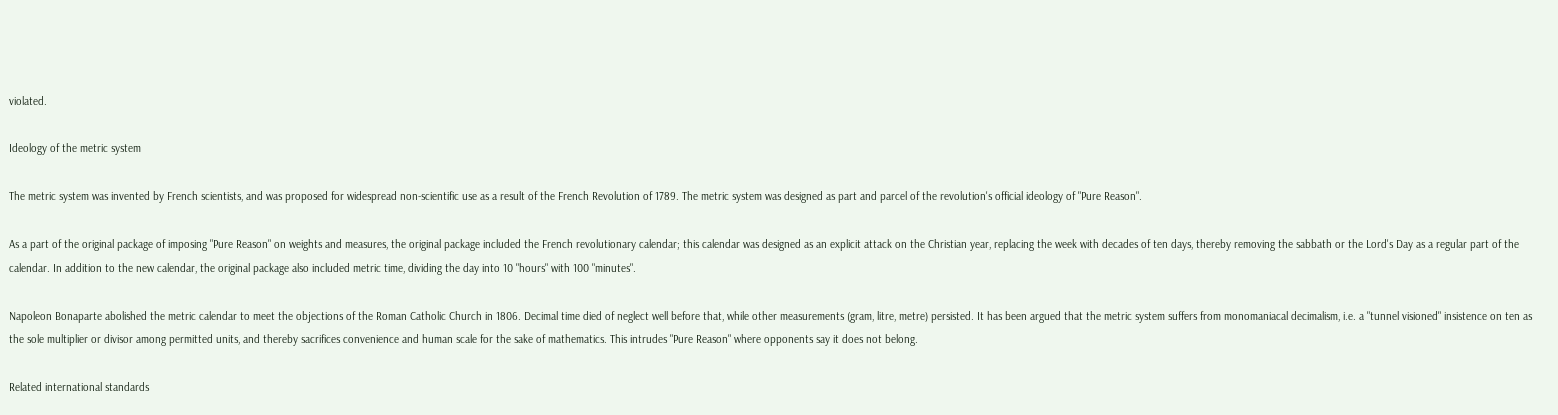violated.

Ideology of the metric system

The metric system was invented by French scientists, and was proposed for widespread non-scientific use as a result of the French Revolution of 1789. The metric system was designed as part and parcel of the revolution's official ideology of "Pure Reason".

As a part of the original package of imposing "Pure Reason" on weights and measures, the original package included the French revolutionary calendar; this calendar was designed as an explicit attack on the Christian year, replacing the week with decades of ten days, thereby removing the sabbath or the Lord's Day as a regular part of the calendar. In addition to the new calendar, the original package also included metric time, dividing the day into 10 "hours" with 100 "minutes".

Napoleon Bonaparte abolished the metric calendar to meet the objections of the Roman Catholic Church in 1806. Decimal time died of neglect well before that, while other measurements (gram, litre, metre) persisted. It has been argued that the metric system suffers from monomaniacal decimalism, i.e. a "tunnel visioned" insistence on ten as the sole multiplier or divisor among permitted units, and thereby sacrifices convenience and human scale for the sake of mathematics. This intrudes "Pure Reason" where opponents say it does not belong.

Related international standards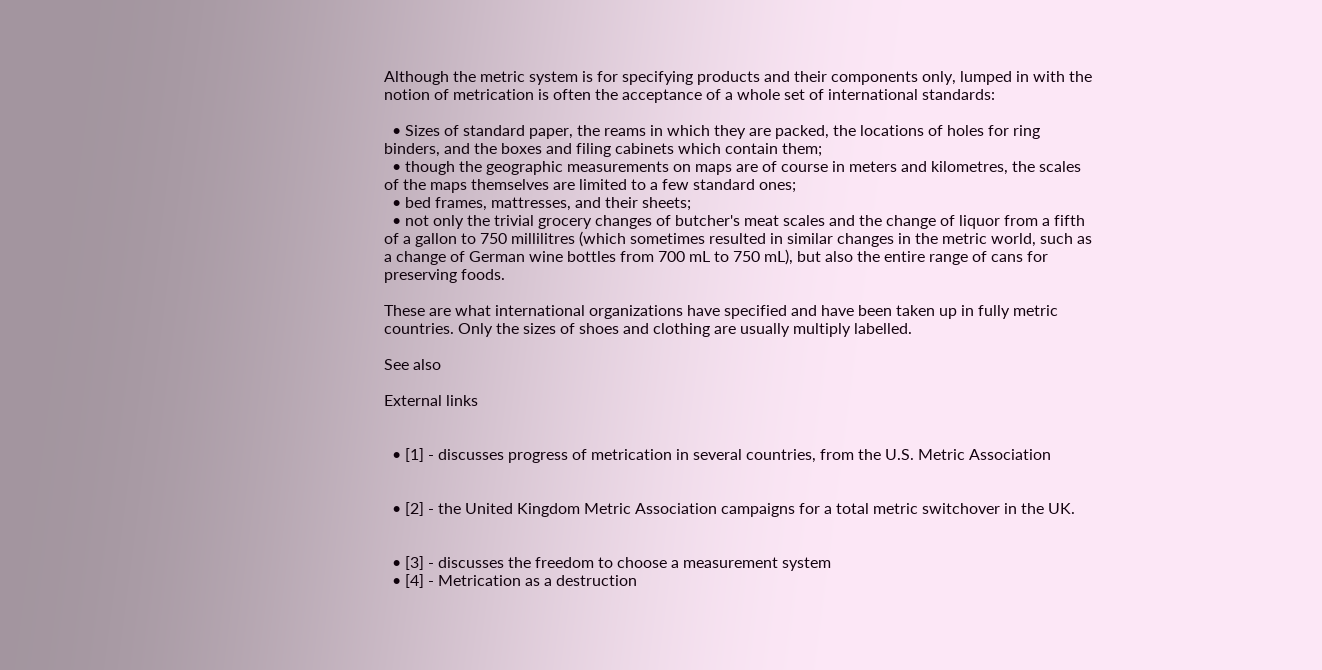Although the metric system is for specifying products and their components only, lumped in with the notion of metrication is often the acceptance of a whole set of international standards:

  • Sizes of standard paper, the reams in which they are packed, the locations of holes for ring binders, and the boxes and filing cabinets which contain them;
  • though the geographic measurements on maps are of course in meters and kilometres, the scales of the maps themselves are limited to a few standard ones;
  • bed frames, mattresses, and their sheets;
  • not only the trivial grocery changes of butcher's meat scales and the change of liquor from a fifth of a gallon to 750 millilitres (which sometimes resulted in similar changes in the metric world, such as a change of German wine bottles from 700 mL to 750 mL), but also the entire range of cans for preserving foods.

These are what international organizations have specified and have been taken up in fully metric countries. Only the sizes of shoes and clothing are usually multiply labelled.

See also

External links


  • [1] - discusses progress of metrication in several countries, from the U.S. Metric Association


  • [2] - the United Kingdom Metric Association campaigns for a total metric switchover in the UK.


  • [3] - discusses the freedom to choose a measurement system
  • [4] - Metrication as a destruction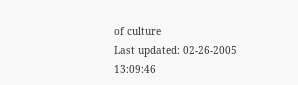of culture
Last updated: 02-26-2005 13:09:46